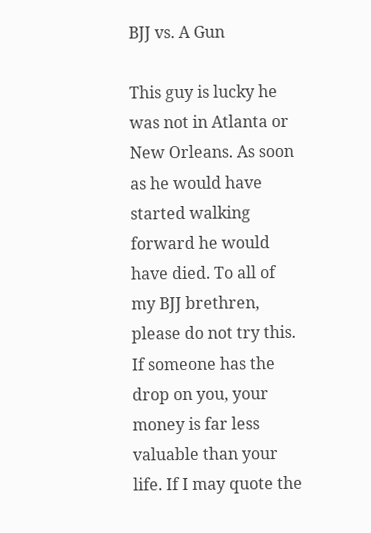BJJ vs. A Gun

This guy is lucky he was not in Atlanta or New Orleans. As soon as he would have started walking forward he would have died. To all of my BJJ brethren, please do not try this. If someone has the drop on you, your money is far less valuable than your life. If I may quote the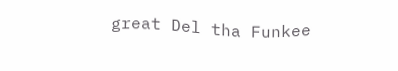great Del tha Funkee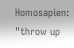Homosapien: "throw up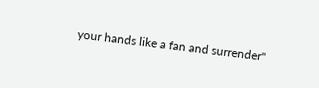your hands like a fan and surrender"